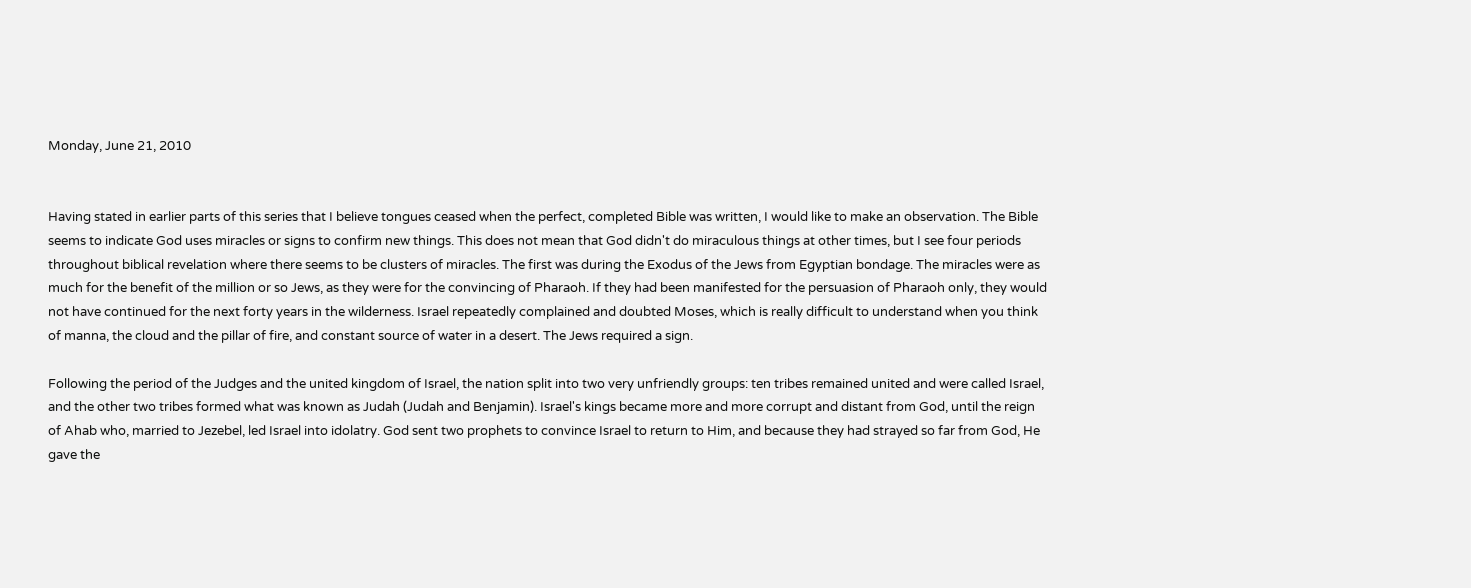Monday, June 21, 2010


Having stated in earlier parts of this series that I believe tongues ceased when the perfect, completed Bible was written, I would like to make an observation. The Bible seems to indicate God uses miracles or signs to confirm new things. This does not mean that God didn't do miraculous things at other times, but I see four periods throughout biblical revelation where there seems to be clusters of miracles. The first was during the Exodus of the Jews from Egyptian bondage. The miracles were as much for the benefit of the million or so Jews, as they were for the convincing of Pharaoh. If they had been manifested for the persuasion of Pharaoh only, they would not have continued for the next forty years in the wilderness. Israel repeatedly complained and doubted Moses, which is really difficult to understand when you think of manna, the cloud and the pillar of fire, and constant source of water in a desert. The Jews required a sign.

Following the period of the Judges and the united kingdom of Israel, the nation split into two very unfriendly groups: ten tribes remained united and were called Israel, and the other two tribes formed what was known as Judah (Judah and Benjamin). Israel's kings became more and more corrupt and distant from God, until the reign of Ahab who, married to Jezebel, led Israel into idolatry. God sent two prophets to convince Israel to return to Him, and because they had strayed so far from God, He gave the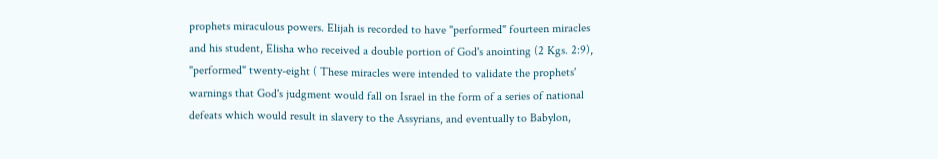prophets miraculous powers. Elijah is recorded to have "performed" fourteen miracles and his student, Elisha who received a double portion of God's anointing (2 Kgs. 2:9), "performed" twenty-eight ( These miracles were intended to validate the prophets' warnings that God's judgment would fall on Israel in the form of a series of national defeats which would result in slavery to the Assyrians, and eventually to Babylon,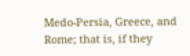Medo-Persia, Greece, and Rome; that is, if they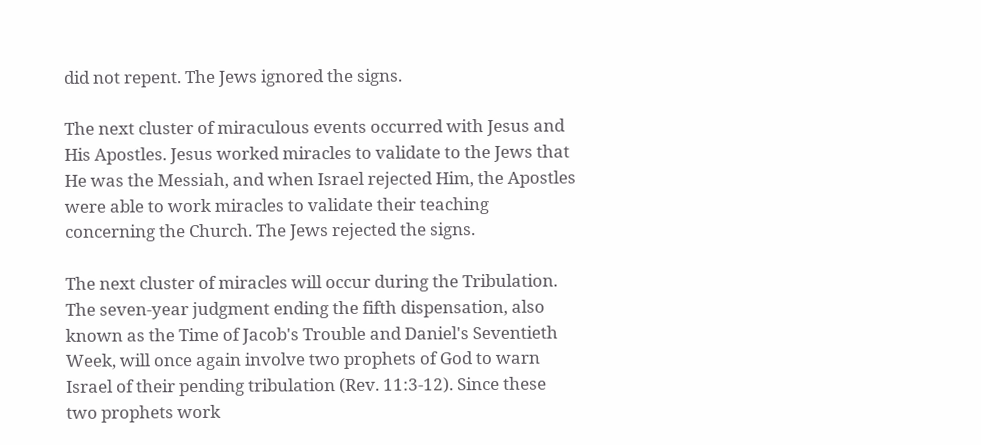did not repent. The Jews ignored the signs.

The next cluster of miraculous events occurred with Jesus and His Apostles. Jesus worked miracles to validate to the Jews that He was the Messiah, and when Israel rejected Him, the Apostles were able to work miracles to validate their teaching concerning the Church. The Jews rejected the signs.

The next cluster of miracles will occur during the Tribulation. The seven-year judgment ending the fifth dispensation, also known as the Time of Jacob's Trouble and Daniel's Seventieth Week, will once again involve two prophets of God to warn Israel of their pending tribulation (Rev. 11:3-12). Since these two prophets work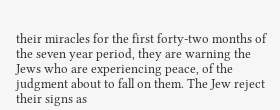their miracles for the first forty-two months of the seven year period, they are warning the Jews who are experiencing peace, of the judgment about to fall on them. The Jew reject their signs as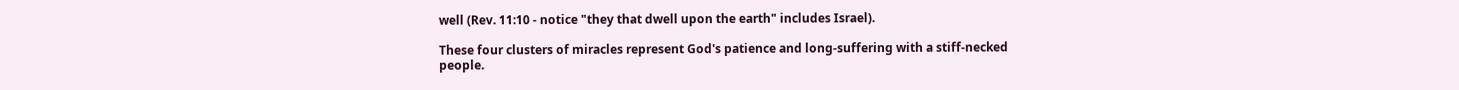well (Rev. 11:10 - notice "they that dwell upon the earth" includes Israel).

These four clusters of miracles represent God's patience and long-suffering with a stiff-necked people.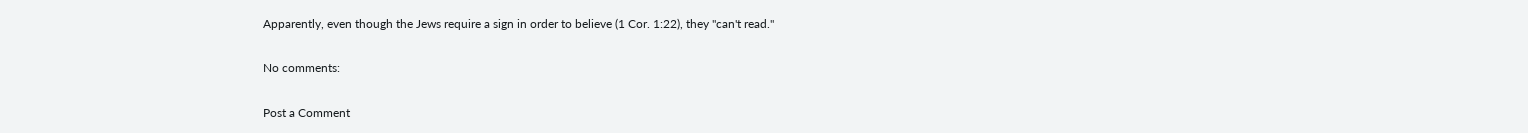Apparently, even though the Jews require a sign in order to believe (1 Cor. 1:22), they "can't read."

No comments:

Post a Comment